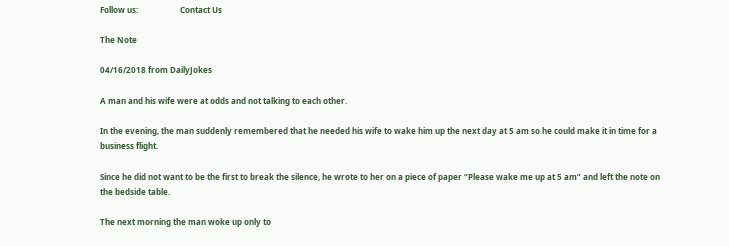Follow us:                     Contact Us

The Note

04/16/2018 from DailyJokes

A man and his wife were at odds and not talking to each other.

In the evening, the man suddenly remembered that he needed his wife to wake him up the next day at 5 am so he could make it in time for a business flight.

Since he did not want to be the first to break the silence, he wrote to her on a piece of paper “Please wake me up at 5 am” and left the note on the bedside table.

The next morning the man woke up only to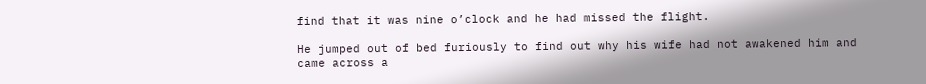find that it was nine o’clock and he had missed the flight.

He jumped out of bed furiously to find out why his wife had not awakened him and came across a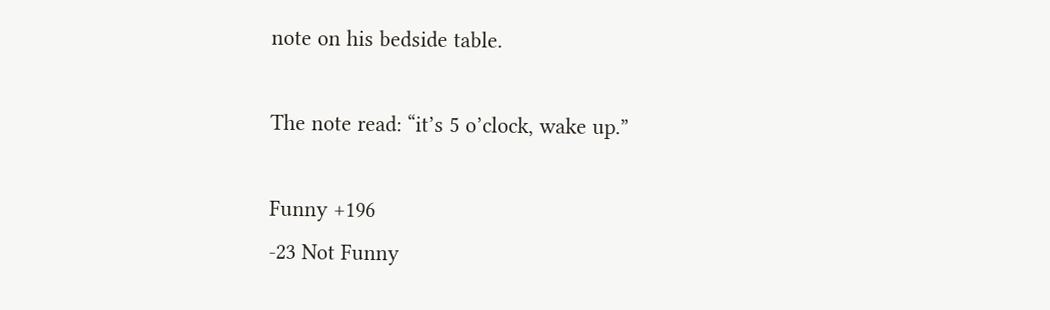note on his bedside table.

The note read: “it’s 5 o’clock, wake up.”

Funny +196
-23 Not Funny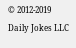© 2012-2019 Daily Jokes LLC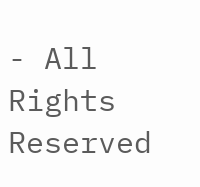- All Rights Reserved